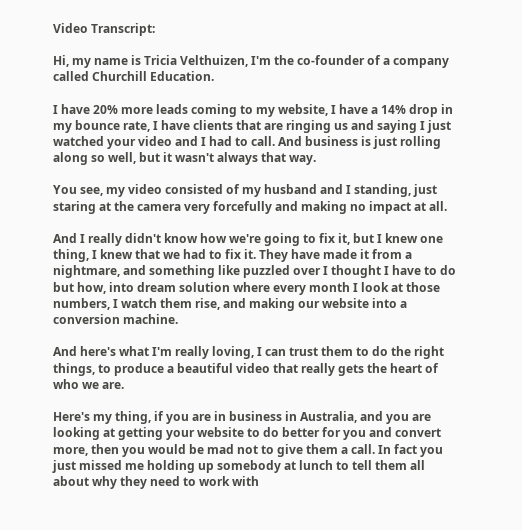Video Transcript:

Hi, my name is Tricia Velthuizen, I'm the co-founder of a company called Churchill Education.

I have 20% more leads coming to my website, I have a 14% drop in my bounce rate, I have clients that are ringing us and saying I just watched your video and I had to call. And business is just rolling along so well, but it wasn't always that way.

You see, my video consisted of my husband and I standing, just staring at the camera very forcefully and making no impact at all.

And I really didn't know how we're going to fix it, but I knew one thing, I knew that we had to fix it. They have made it from a nightmare, and something like puzzled over I thought I have to do but how, into dream solution where every month I look at those numbers, I watch them rise, and making our website into a conversion machine.

And here's what I'm really loving, I can trust them to do the right things, to produce a beautiful video that really gets the heart of who we are.

Here's my thing, if you are in business in Australia, and you are looking at getting your website to do better for you and convert more, then you would be mad not to give them a call. In fact you just missed me holding up somebody at lunch to tell them all about why they need to work with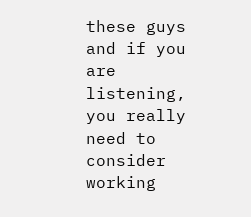these guys and if you are listening, you really need to consider working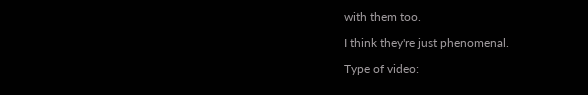with them too.

I think they're just phenomenal.

Type of video: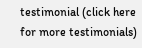testimonial (click here for more testimonials)